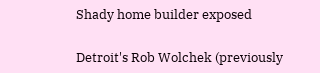Shady home builder exposed

Detroit's Rob Wolchek (previously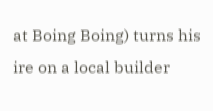at Boing Boing) turns his ire on a local builder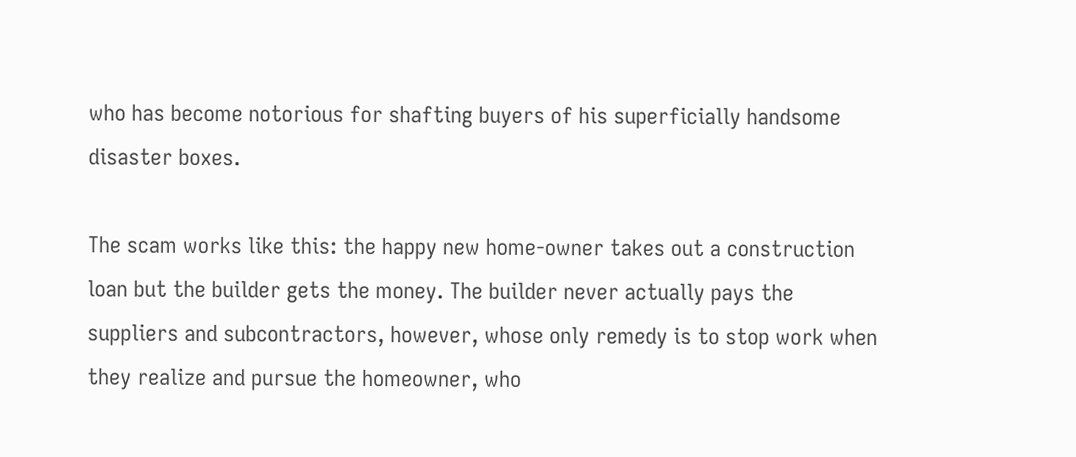who has become notorious for shafting buyers of his superficially handsome disaster boxes.

The scam works like this: the happy new home-owner takes out a construction loan but the builder gets the money. The builder never actually pays the suppliers and subcontractors, however, whose only remedy is to stop work when they realize and pursue the homeowner, who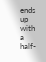ends up with a half-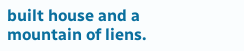built house and a mountain of liens.